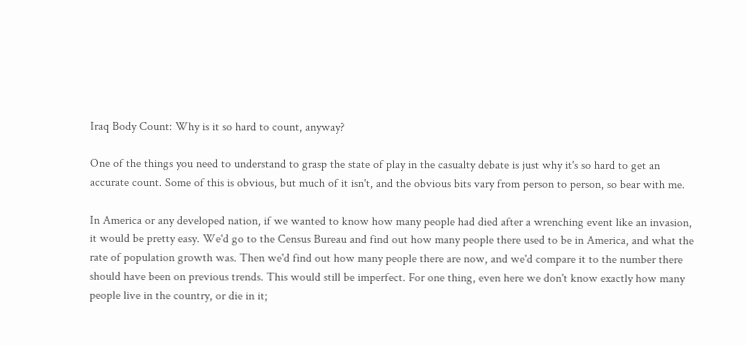Iraq Body Count: Why is it so hard to count, anyway?

One of the things you need to understand to grasp the state of play in the casualty debate is just why it's so hard to get an accurate count. Some of this is obvious, but much of it isn't, and the obvious bits vary from person to person, so bear with me.

In America or any developed nation, if we wanted to know how many people had died after a wrenching event like an invasion, it would be pretty easy. We'd go to the Census Bureau and find out how many people there used to be in America, and what the rate of population growth was. Then we'd find out how many people there are now, and we'd compare it to the number there should have been on previous trends. This would still be imperfect. For one thing, even here we don't know exactly how many people live in the country, or die in it;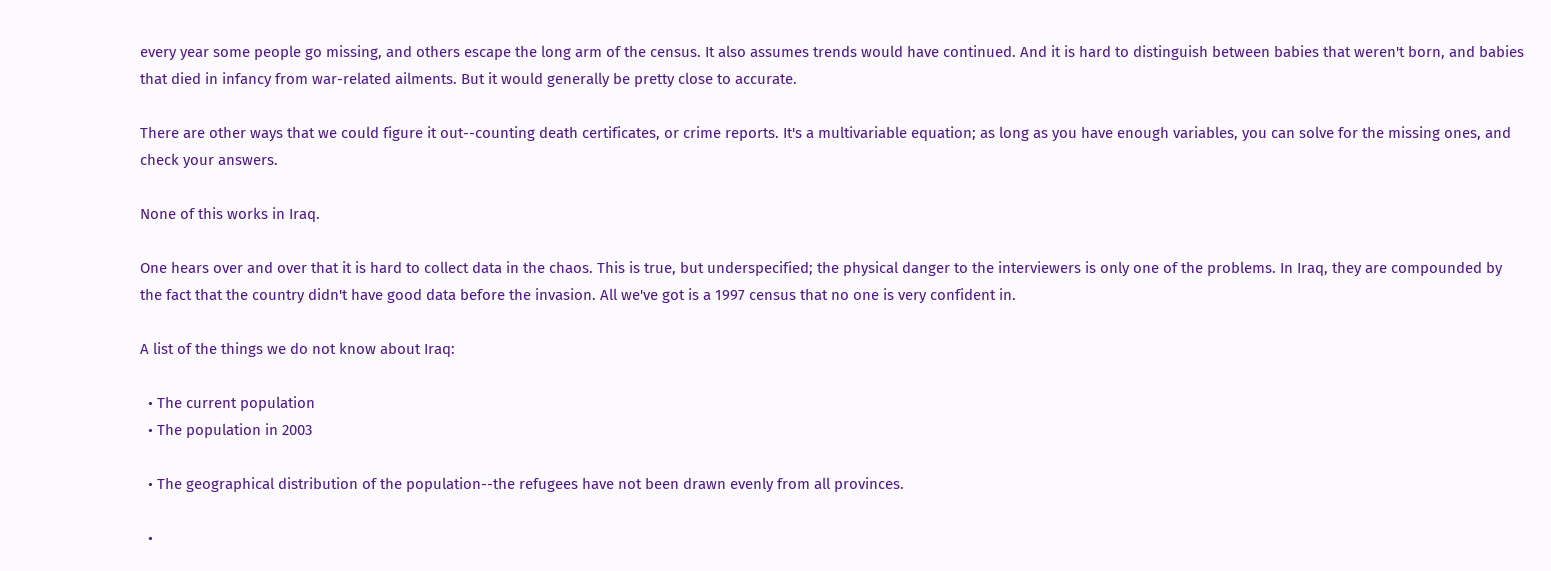every year some people go missing, and others escape the long arm of the census. It also assumes trends would have continued. And it is hard to distinguish between babies that weren't born, and babies that died in infancy from war-related ailments. But it would generally be pretty close to accurate.

There are other ways that we could figure it out--counting death certificates, or crime reports. It's a multivariable equation; as long as you have enough variables, you can solve for the missing ones, and check your answers.

None of this works in Iraq.

One hears over and over that it is hard to collect data in the chaos. This is true, but underspecified; the physical danger to the interviewers is only one of the problems. In Iraq, they are compounded by the fact that the country didn't have good data before the invasion. All we've got is a 1997 census that no one is very confident in.

A list of the things we do not know about Iraq:

  • The current population
  • The population in 2003

  • The geographical distribution of the population--the refugees have not been drawn evenly from all provinces.

  •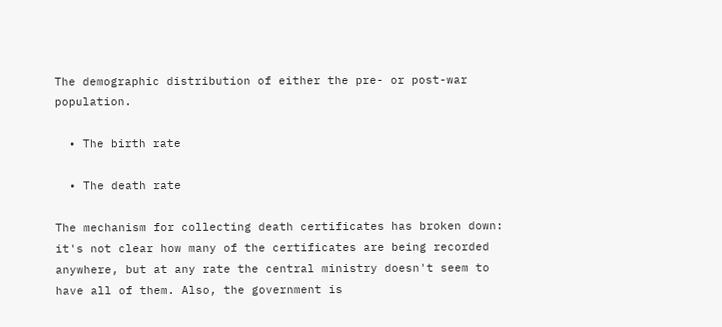The demographic distribution of either the pre- or post-war population.

  • The birth rate

  • The death rate

The mechanism for collecting death certificates has broken down: it's not clear how many of the certificates are being recorded anywhere, but at any rate the central ministry doesn't seem to have all of them. Also, the government is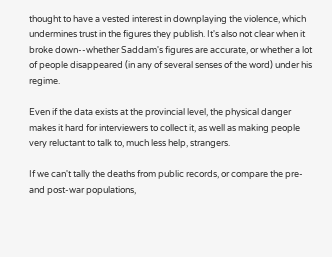thought to have a vested interest in downplaying the violence, which undermines trust in the figures they publish. It's also not clear when it broke down--whether Saddam's figures are accurate, or whether a lot of people disappeared (in any of several senses of the word) under his regime.

Even if the data exists at the provincial level, the physical danger makes it hard for interviewers to collect it, as well as making people very reluctant to talk to, much less help, strangers.

If we can't tally the deaths from public records, or compare the pre- and post-war populations,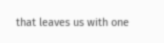that leaves us with one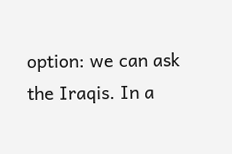option: we can ask the Iraqis. In a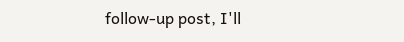follow-up post, I'll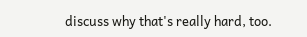discuss why that's really hard, too.